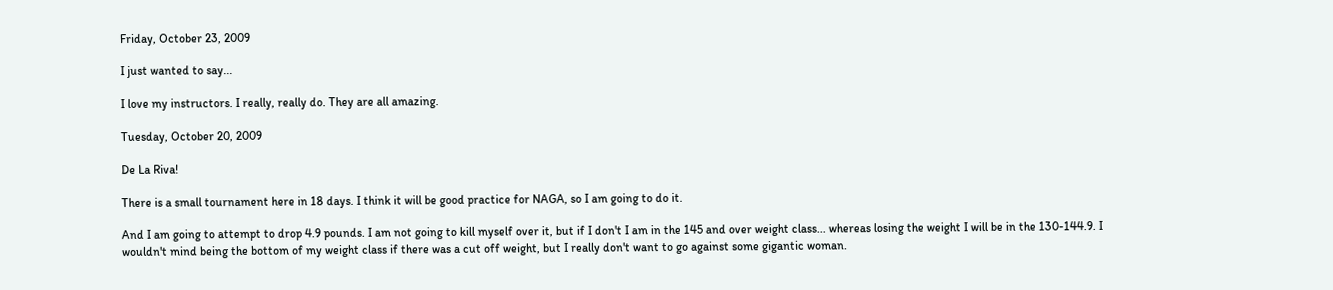Friday, October 23, 2009

I just wanted to say...

I love my instructors. I really, really do. They are all amazing.

Tuesday, October 20, 2009

De La Riva!

There is a small tournament here in 18 days. I think it will be good practice for NAGA, so I am going to do it.

And I am going to attempt to drop 4.9 pounds. I am not going to kill myself over it, but if I don't I am in the 145 and over weight class... whereas losing the weight I will be in the 130-144.9. I wouldn't mind being the bottom of my weight class if there was a cut off weight, but I really don't want to go against some gigantic woman.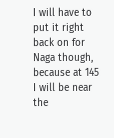I will have to put it right back on for Naga though, because at 145 I will be near the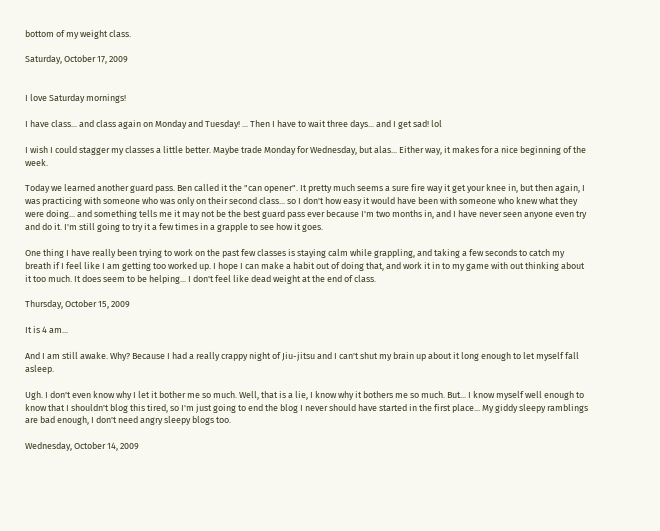bottom of my weight class.

Saturday, October 17, 2009


I love Saturday mornings!

I have class... and class again on Monday and Tuesday! ... Then I have to wait three days... and I get sad! lol

I wish I could stagger my classes a little better. Maybe trade Monday for Wednesday, but alas... Either way, it makes for a nice beginning of the week.

Today we learned another guard pass. Ben called it the "can opener". It pretty much seems a sure fire way it get your knee in, but then again, I was practicing with someone who was only on their second class... so I don't how easy it would have been with someone who knew what they were doing... and something tells me it may not be the best guard pass ever because I'm two months in, and I have never seen anyone even try and do it. I'm still going to try it a few times in a grapple to see how it goes.

One thing I have really been trying to work on the past few classes is staying calm while grappling, and taking a few seconds to catch my breath if I feel like I am getting too worked up. I hope I can make a habit out of doing that, and work it in to my game with out thinking about it too much. It does seem to be helping... I don't feel like dead weight at the end of class.

Thursday, October 15, 2009

It is 4 am...

And I am still awake. Why? Because I had a really crappy night of Jiu-jitsu and I can't shut my brain up about it long enough to let myself fall asleep.

Ugh. I don't even know why I let it bother me so much. Well, that is a lie, I know why it bothers me so much. But... I know myself well enough to know that I shouldn't blog this tired, so I'm just going to end the blog I never should have started in the first place... My giddy sleepy ramblings are bad enough, I don't need angry sleepy blogs too.

Wednesday, October 14, 2009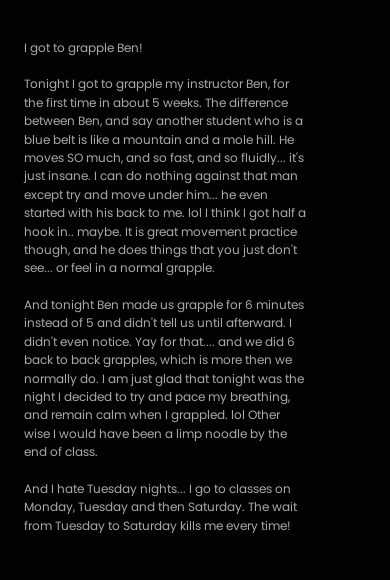I got to grapple Ben!

Tonight I got to grapple my instructor Ben, for the first time in about 5 weeks. The difference between Ben, and say another student who is a blue belt is like a mountain and a mole hill. He moves SO much, and so fast, and so fluidly... it's just insane. I can do nothing against that man except try and move under him... he even started with his back to me. lol I think I got half a hook in.. maybe. It is great movement practice though, and he does things that you just don't see... or feel in a normal grapple.

And tonight Ben made us grapple for 6 minutes instead of 5 and didn't tell us until afterward. I didn't even notice. Yay for that.... and we did 6 back to back grapples, which is more then we normally do. I am just glad that tonight was the night I decided to try and pace my breathing, and remain calm when I grappled. lol Other wise I would have been a limp noodle by the end of class.

And I hate Tuesday nights... I go to classes on Monday, Tuesday and then Saturday. The wait from Tuesday to Saturday kills me every time!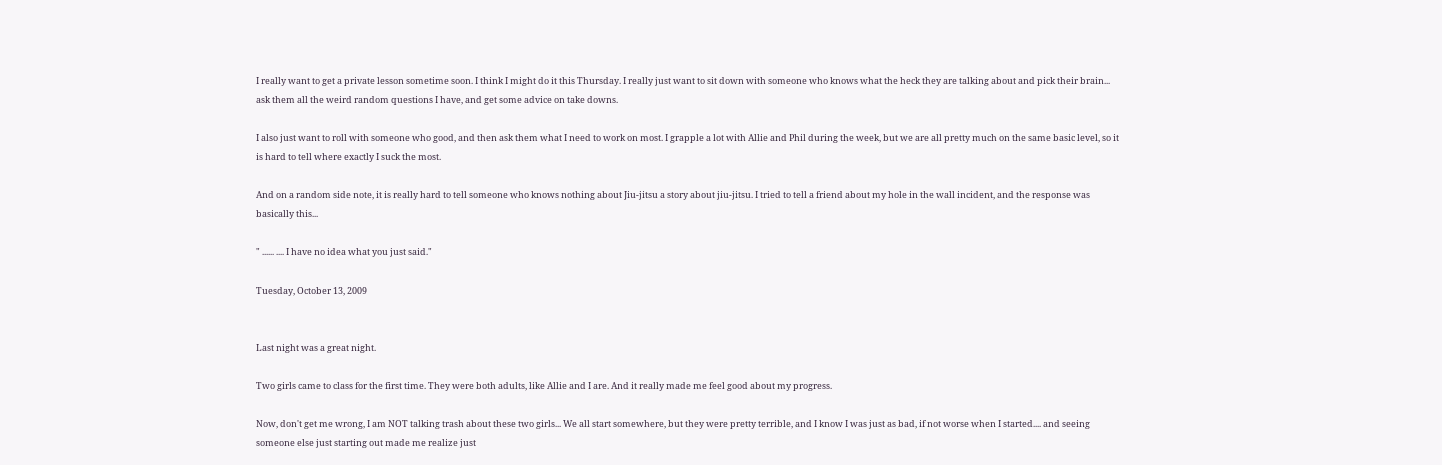I really want to get a private lesson sometime soon. I think I might do it this Thursday. I really just want to sit down with someone who knows what the heck they are talking about and pick their brain... ask them all the weird random questions I have, and get some advice on take downs.

I also just want to roll with someone who good, and then ask them what I need to work on most. I grapple a lot with Allie and Phil during the week, but we are all pretty much on the same basic level, so it is hard to tell where exactly I suck the most.

And on a random side note, it is really hard to tell someone who knows nothing about Jiu-jitsu a story about jiu-jitsu. I tried to tell a friend about my hole in the wall incident, and the response was basically this...

" ...... .... I have no idea what you just said."

Tuesday, October 13, 2009


Last night was a great night.

Two girls came to class for the first time. They were both adults, like Allie and I are. And it really made me feel good about my progress.

Now, don't get me wrong, I am NOT talking trash about these two girls... We all start somewhere, but they were pretty terrible, and I know I was just as bad, if not worse when I started.... and seeing someone else just starting out made me realize just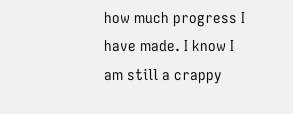how much progress I have made. I know I am still a crappy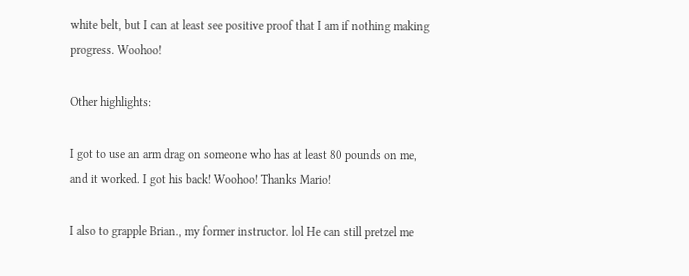white belt, but I can at least see positive proof that I am if nothing making progress. Woohoo!

Other highlights:

I got to use an arm drag on someone who has at least 80 pounds on me, and it worked. I got his back! Woohoo! Thanks Mario!

I also to grapple Brian., my former instructor. lol He can still pretzel me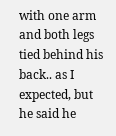with one arm and both legs tied behind his back.. as I expected, but he said he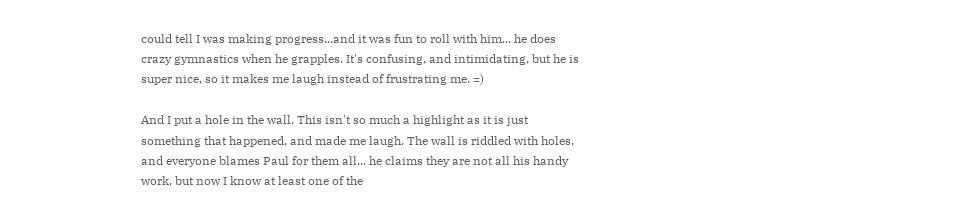could tell I was making progress...and it was fun to roll with him... he does crazy gymnastics when he grapples. It's confusing, and intimidating, but he is super nice, so it makes me laugh instead of frustrating me. =)

And I put a hole in the wall. This isn't so much a highlight as it is just something that happened, and made me laugh. The wall is riddled with holes, and everyone blames Paul for them all... he claims they are not all his handy work, but now I know at least one of the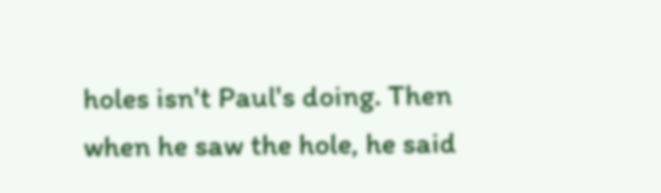holes isn't Paul's doing. Then when he saw the hole, he said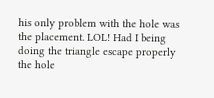his only problem with the hole was the placement. LOL! Had I being doing the triangle escape properly the hole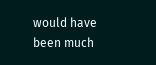would have been much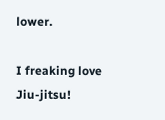lower.

I freaking love Jiu-jitsu!